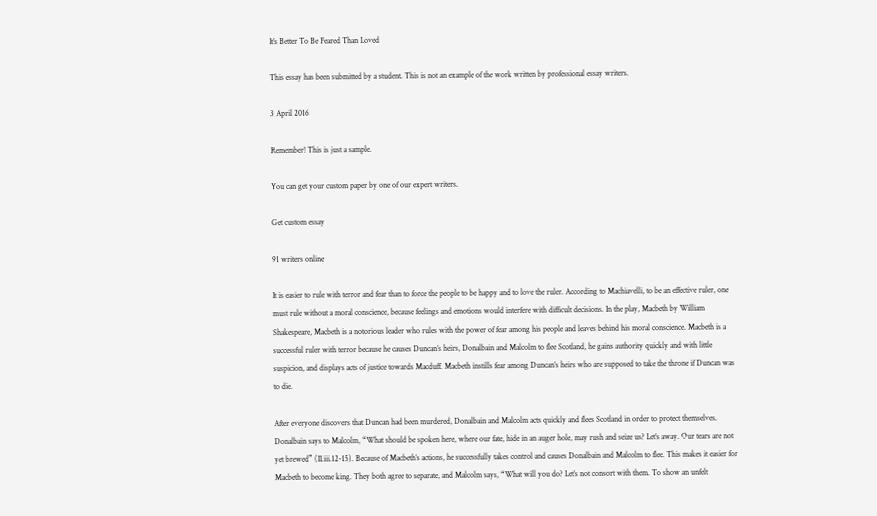It’s Better To Be Feared Than Loved

This essay has been submitted by a student. This is not an example of the work written by professional essay writers.

3 April 2016

Remember! This is just a sample.

You can get your custom paper by one of our expert writers.

Get custom essay

91 writers online

It is easier to rule with terror and fear than to force the people to be happy and to love the ruler. According to Machiavelli, to be an effective ruler, one must rule without a moral conscience, because feelings and emotions would interfere with difficult decisions. In the play, Macbeth by William Shakespeare, Macbeth is a notorious leader who rules with the power of fear among his people and leaves behind his moral conscience. Macbeth is a successful ruler with terror because he causes Duncan’s heirs, Donalbain and Malcolm to flee Scotland, he gains authority quickly and with little suspicion, and displays acts of justice towards Macduff. Macbeth instills fear among Duncan’s heirs who are supposed to take the throne if Duncan was to die.

After everyone discovers that Duncan had been murdered, Donalbain and Malcolm acts quickly and flees Scotland in order to protect themselves. Donalbain says to Malcolm, “What should be spoken here, where our fate, hide in an auger hole, may rush and seize us? Let’s away. Our tears are not yet brewed” (II.iii.12-15). Because of Macbeth’s actions, he successfully takes control and causes Donalbain and Malcolm to flee. This makes it easier for Macbeth to become king. They both agree to separate, and Malcolm says, “What will you do? Let’s not consort with them. To show an unfelt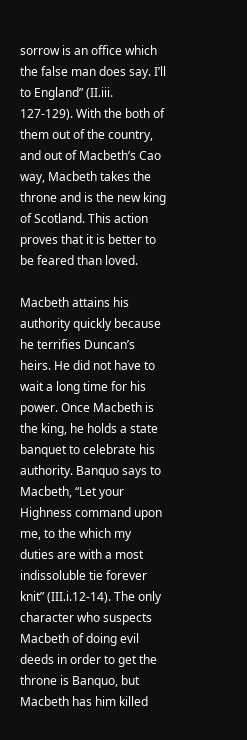sorrow is an office which the false man does say. I’ll to England” (II.iii. 127-129). With the both of them out of the country, and out of Macbeth’s Cao way, Macbeth takes the throne and is the new king of Scotland. This action proves that it is better to be feared than loved.

Macbeth attains his authority quickly because he terrifies Duncan’s heirs. He did not have to wait a long time for his power. Once Macbeth is the king, he holds a state banquet to celebrate his authority. Banquo says to Macbeth, “Let your Highness command upon me, to the which my duties are with a most indissoluble tie forever knit” (III.i.12-14). The only character who suspects Macbeth of doing evil deeds in order to get the throne is Banquo, but Macbeth has him killed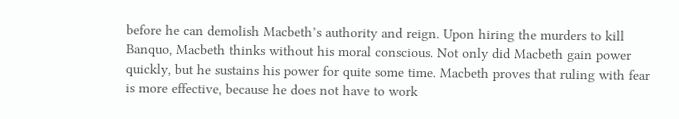before he can demolish Macbeth’s authority and reign. Upon hiring the murders to kill Banquo, Macbeth thinks without his moral conscious. Not only did Macbeth gain power quickly, but he sustains his power for quite some time. Macbeth proves that ruling with fear is more effective, because he does not have to work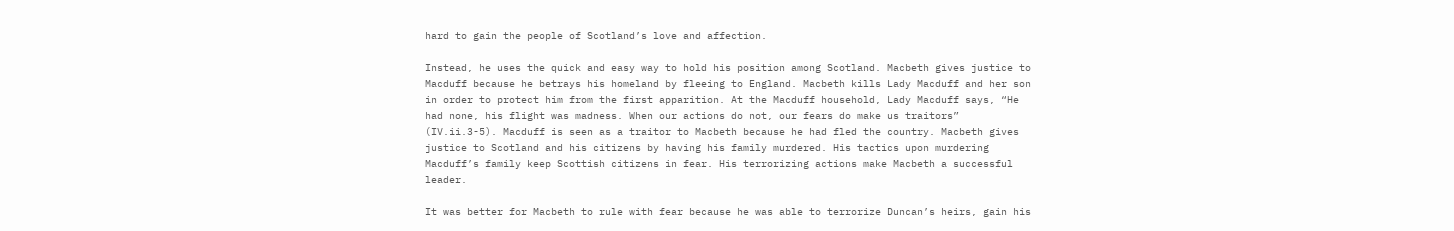hard to gain the people of Scotland’s love and affection.

Instead, he uses the quick and easy way to hold his position among Scotland. Macbeth gives justice to Macduff because he betrays his homeland by fleeing to England. Macbeth kills Lady Macduff and her son in order to protect him from the first apparition. At the Macduff household, Lady Macduff says, “He had none, his flight was madness. When our actions do not, our fears do make us traitors” (IV.ii.3-5). Macduff is seen as a traitor to Macbeth because he had fled the country. Macbeth gives justice to Scotland and his citizens by having his family murdered. His tactics upon murdering Macduff’s family keep Scottish citizens in fear. His terrorizing actions make Macbeth a successful leader.

It was better for Macbeth to rule with fear because he was able to terrorize Duncan’s heirs, gain his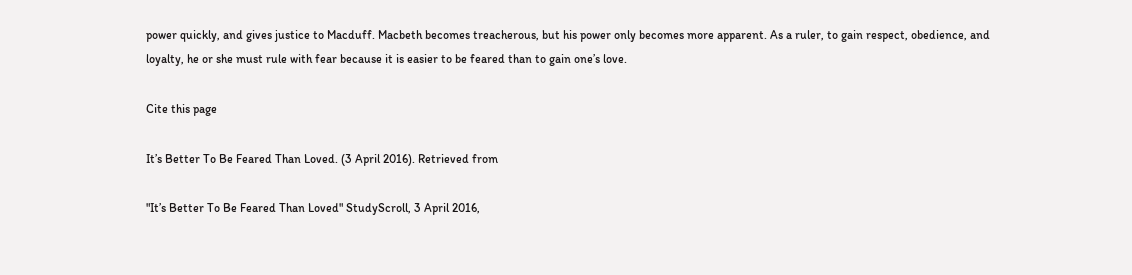power quickly, and gives justice to Macduff. Macbeth becomes treacherous, but his power only becomes more apparent. As a ruler, to gain respect, obedience, and loyalty, he or she must rule with fear because it is easier to be feared than to gain one’s love.

Cite this page

It’s Better To Be Feared Than Loved. (3 April 2016). Retrieved from

"It’s Better To Be Feared Than Loved" StudyScroll, 3 April 2016,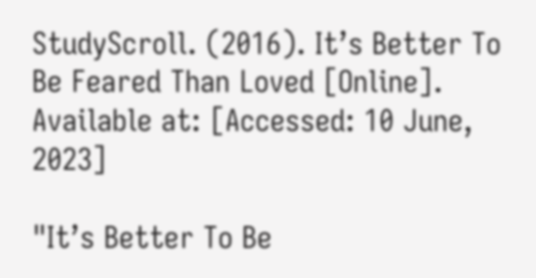StudyScroll. (2016). It’s Better To Be Feared Than Loved [Online]. Available at: [Accessed: 10 June, 2023]

"It’s Better To Be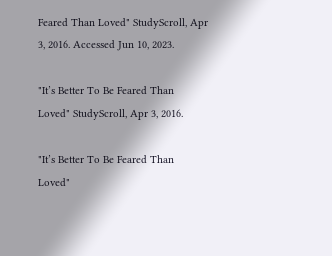Feared Than Loved" StudyScroll, Apr 3, 2016. Accessed Jun 10, 2023.

"It’s Better To Be Feared Than Loved" StudyScroll, Apr 3, 2016.

"It’s Better To Be Feared Than Loved"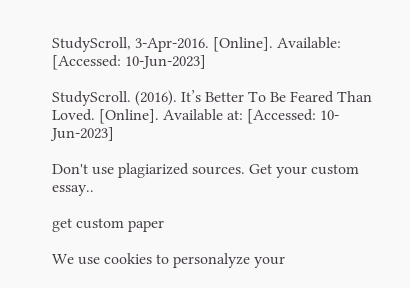StudyScroll, 3-Apr-2016. [Online]. Available: [Accessed: 10-Jun-2023]

StudyScroll. (2016). It’s Better To Be Feared Than Loved. [Online]. Available at: [Accessed: 10-Jun-2023]

Don't use plagiarized sources. Get your custom essay..

get custom paper

We use cookies to personalyze your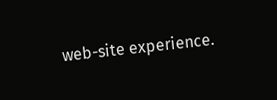web-site experience.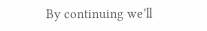By continuing we’ll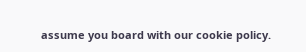assume you board with our cookie policy.